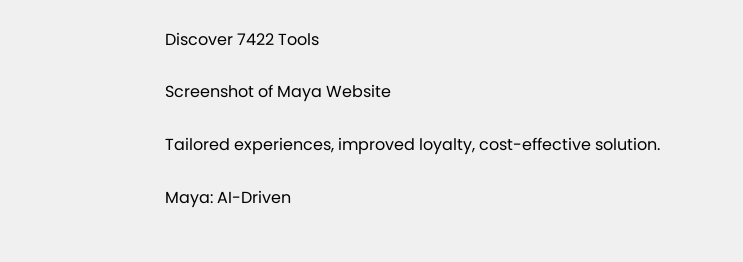Discover 7422 Tools

Screenshot of Maya Website

Tailored experiences, improved loyalty, cost-effective solution.

Maya: AI-Driven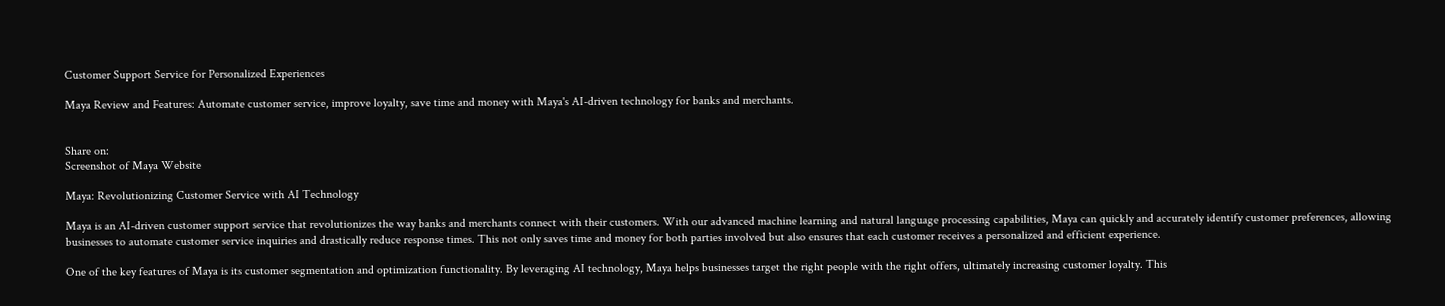Customer Support Service for Personalized Experiences

Maya Review and Features: Automate customer service, improve loyalty, save time and money with Maya's AI-driven technology for banks and merchants.


Share on:
Screenshot of Maya Website

Maya: Revolutionizing Customer Service with AI Technology

Maya is an AI-driven customer support service that revolutionizes the way banks and merchants connect with their customers. With our advanced machine learning and natural language processing capabilities, Maya can quickly and accurately identify customer preferences, allowing businesses to automate customer service inquiries and drastically reduce response times. This not only saves time and money for both parties involved but also ensures that each customer receives a personalized and efficient experience.

One of the key features of Maya is its customer segmentation and optimization functionality. By leveraging AI technology, Maya helps businesses target the right people with the right offers, ultimately increasing customer loyalty. This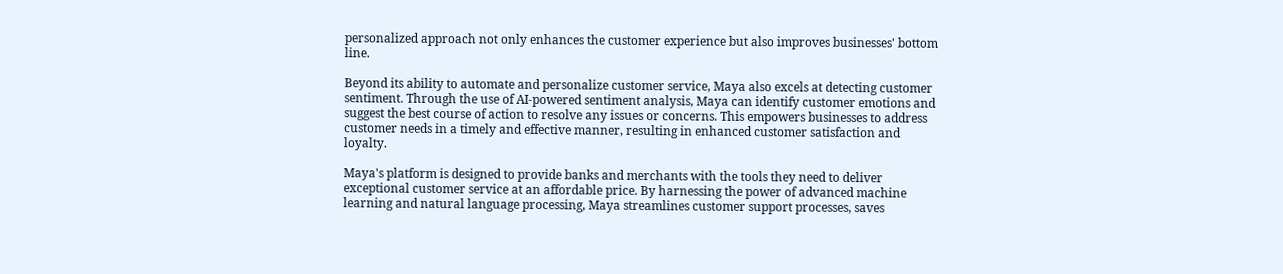personalized approach not only enhances the customer experience but also improves businesses' bottom line.

Beyond its ability to automate and personalize customer service, Maya also excels at detecting customer sentiment. Through the use of AI-powered sentiment analysis, Maya can identify customer emotions and suggest the best course of action to resolve any issues or concerns. This empowers businesses to address customer needs in a timely and effective manner, resulting in enhanced customer satisfaction and loyalty.

Maya's platform is designed to provide banks and merchants with the tools they need to deliver exceptional customer service at an affordable price. By harnessing the power of advanced machine learning and natural language processing, Maya streamlines customer support processes, saves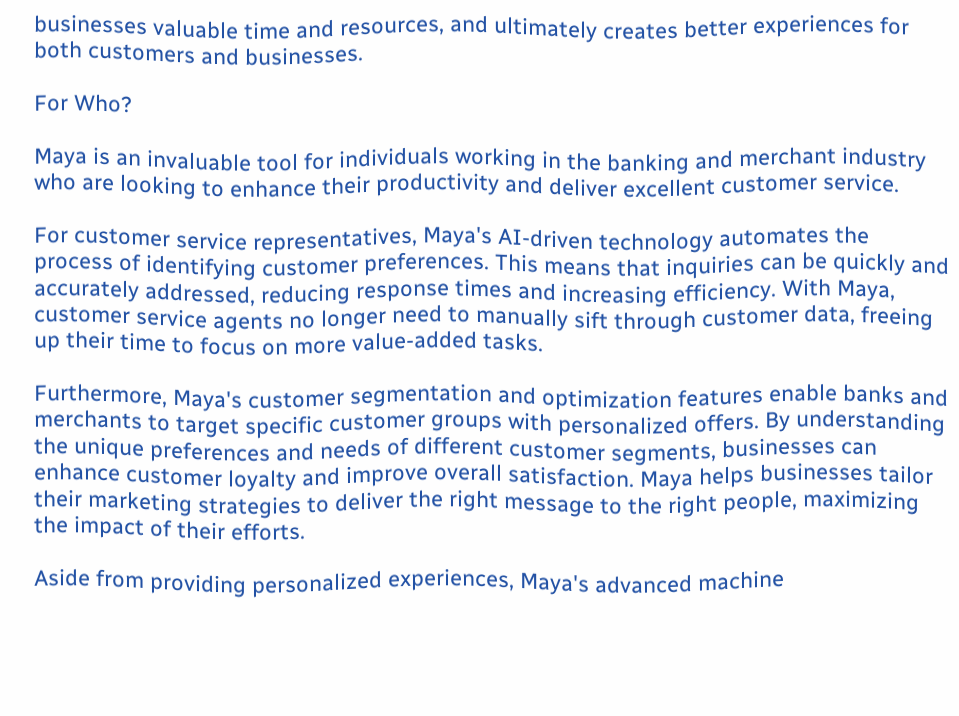businesses valuable time and resources, and ultimately creates better experiences for both customers and businesses.

For Who?

Maya is an invaluable tool for individuals working in the banking and merchant industry who are looking to enhance their productivity and deliver excellent customer service.

For customer service representatives, Maya's AI-driven technology automates the process of identifying customer preferences. This means that inquiries can be quickly and accurately addressed, reducing response times and increasing efficiency. With Maya, customer service agents no longer need to manually sift through customer data, freeing up their time to focus on more value-added tasks.

Furthermore, Maya's customer segmentation and optimization features enable banks and merchants to target specific customer groups with personalized offers. By understanding the unique preferences and needs of different customer segments, businesses can enhance customer loyalty and improve overall satisfaction. Maya helps businesses tailor their marketing strategies to deliver the right message to the right people, maximizing the impact of their efforts.

Aside from providing personalized experiences, Maya's advanced machine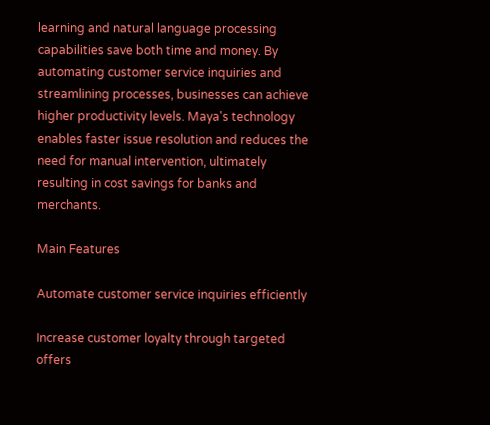learning and natural language processing capabilities save both time and money. By automating customer service inquiries and streamlining processes, businesses can achieve higher productivity levels. Maya's technology enables faster issue resolution and reduces the need for manual intervention, ultimately resulting in cost savings for banks and merchants.

Main Features

Automate customer service inquiries efficiently

Increase customer loyalty through targeted offers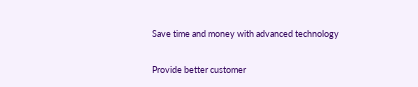Save time and money with advanced technology

Provide better customer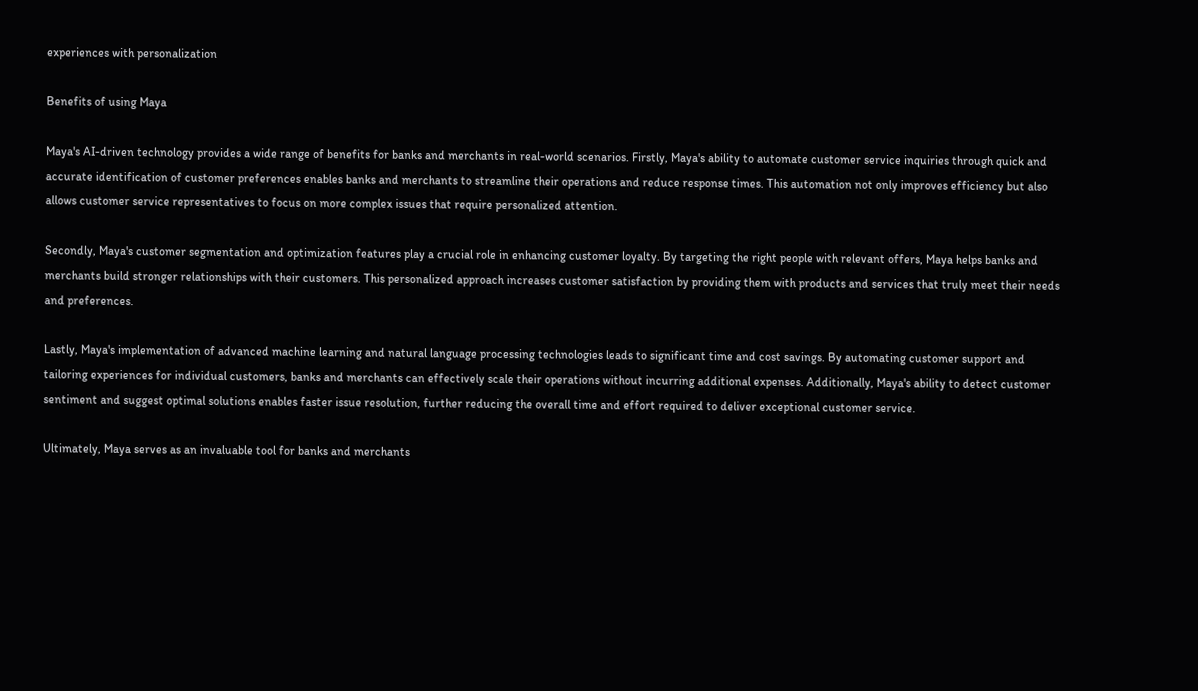experiences with personalization

Benefits of using Maya

Maya's AI-driven technology provides a wide range of benefits for banks and merchants in real-world scenarios. Firstly, Maya's ability to automate customer service inquiries through quick and accurate identification of customer preferences enables banks and merchants to streamline their operations and reduce response times. This automation not only improves efficiency but also allows customer service representatives to focus on more complex issues that require personalized attention.

Secondly, Maya's customer segmentation and optimization features play a crucial role in enhancing customer loyalty. By targeting the right people with relevant offers, Maya helps banks and merchants build stronger relationships with their customers. This personalized approach increases customer satisfaction by providing them with products and services that truly meet their needs and preferences.

Lastly, Maya's implementation of advanced machine learning and natural language processing technologies leads to significant time and cost savings. By automating customer support and tailoring experiences for individual customers, banks and merchants can effectively scale their operations without incurring additional expenses. Additionally, Maya's ability to detect customer sentiment and suggest optimal solutions enables faster issue resolution, further reducing the overall time and effort required to deliver exceptional customer service.

Ultimately, Maya serves as an invaluable tool for banks and merchants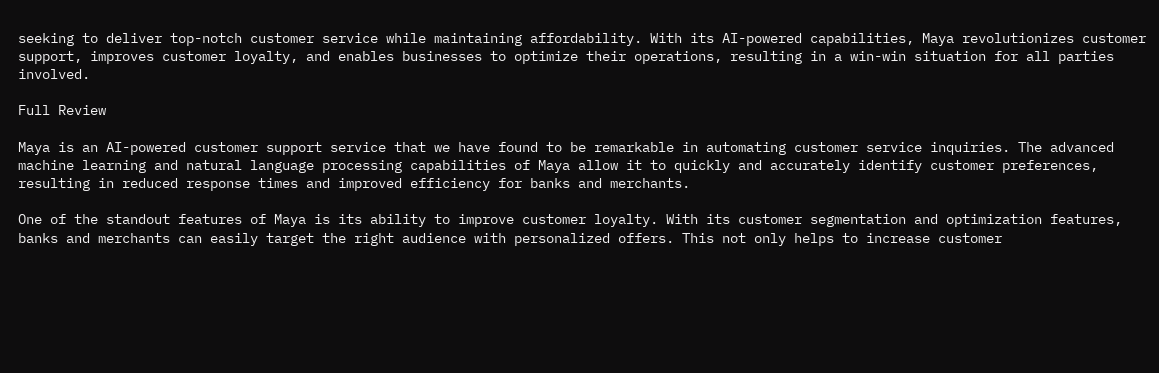seeking to deliver top-notch customer service while maintaining affordability. With its AI-powered capabilities, Maya revolutionizes customer support, improves customer loyalty, and enables businesses to optimize their operations, resulting in a win-win situation for all parties involved.

Full Review

Maya is an AI-powered customer support service that we have found to be remarkable in automating customer service inquiries. The advanced machine learning and natural language processing capabilities of Maya allow it to quickly and accurately identify customer preferences, resulting in reduced response times and improved efficiency for banks and merchants.

One of the standout features of Maya is its ability to improve customer loyalty. With its customer segmentation and optimization features, banks and merchants can easily target the right audience with personalized offers. This not only helps to increase customer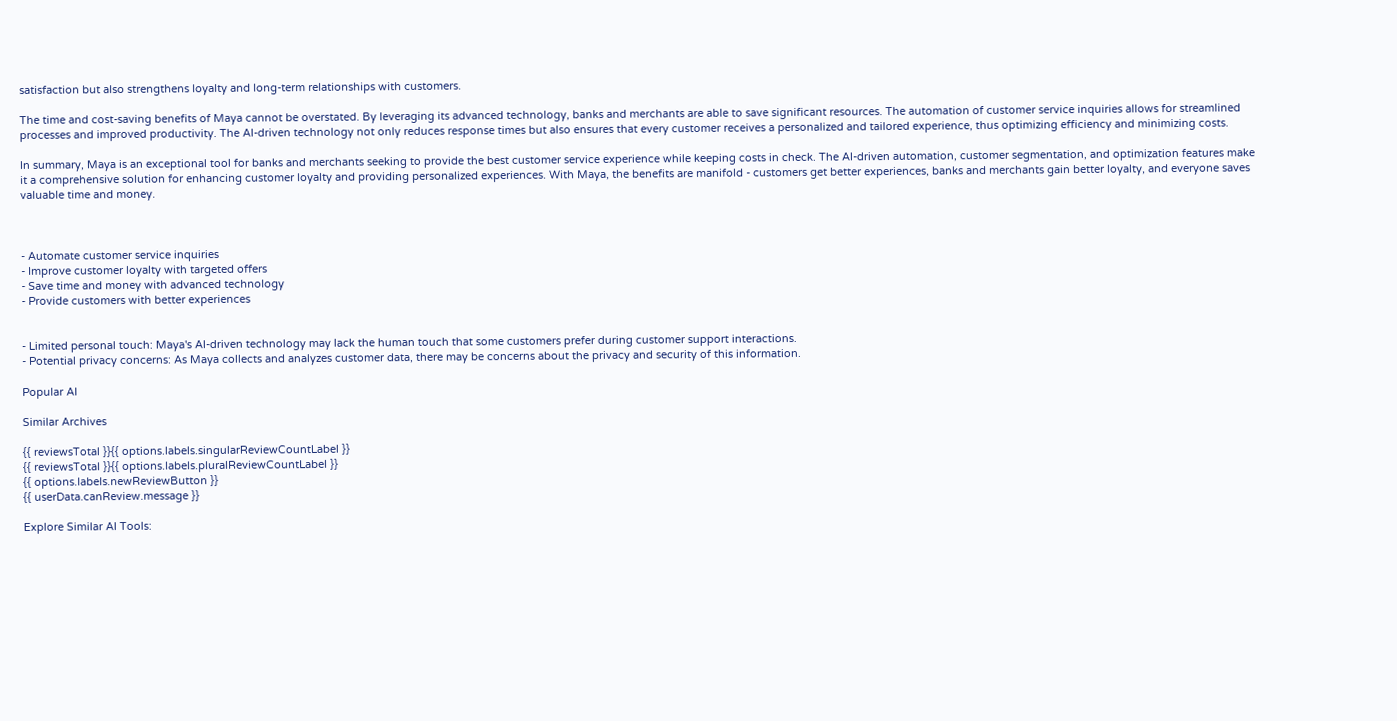satisfaction but also strengthens loyalty and long-term relationships with customers.

The time and cost-saving benefits of Maya cannot be overstated. By leveraging its advanced technology, banks and merchants are able to save significant resources. The automation of customer service inquiries allows for streamlined processes and improved productivity. The AI-driven technology not only reduces response times but also ensures that every customer receives a personalized and tailored experience, thus optimizing efficiency and minimizing costs.

In summary, Maya is an exceptional tool for banks and merchants seeking to provide the best customer service experience while keeping costs in check. The AI-driven automation, customer segmentation, and optimization features make it a comprehensive solution for enhancing customer loyalty and providing personalized experiences. With Maya, the benefits are manifold - customers get better experiences, banks and merchants gain better loyalty, and everyone saves valuable time and money.



- Automate customer service inquiries
- Improve customer loyalty with targeted offers
- Save time and money with advanced technology
- Provide customers with better experiences


- Limited personal touch: Maya's AI-driven technology may lack the human touch that some customers prefer during customer support interactions.
- Potential privacy concerns: As Maya collects and analyzes customer data, there may be concerns about the privacy and security of this information.

Popular AI

Similar Archives

{{ reviewsTotal }}{{ options.labels.singularReviewCountLabel }}
{{ reviewsTotal }}{{ options.labels.pluralReviewCountLabel }}
{{ options.labels.newReviewButton }}
{{ userData.canReview.message }}

Explore Similar AI Tools: